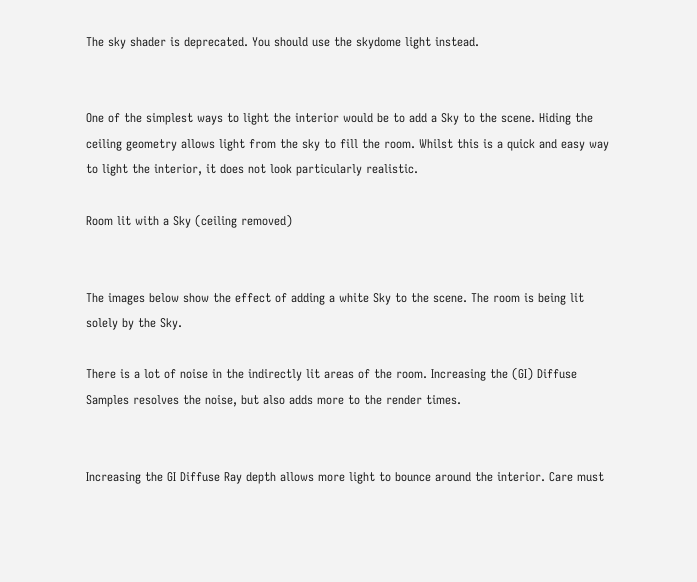The sky shader is deprecated. You should use the skydome light instead.


One of the simplest ways to light the interior would be to add a Sky to the scene. Hiding the ceiling geometry allows light from the sky to fill the room. Whilst this is a quick and easy way to light the interior, it does not look particularly realistic.

Room lit with a Sky (ceiling removed)


The images below show the effect of adding a white Sky to the scene. The room is being lit solely by the Sky.

There is a lot of noise in the indirectly lit areas of the room. Increasing the (GI) Diffuse Samples resolves the noise, but also adds more to the render times.


Increasing the GI Diffuse Ray depth allows more light to bounce around the interior. Care must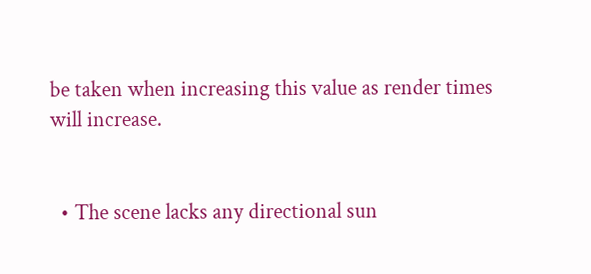be taken when increasing this value as render times will increase.


  • The scene lacks any directional sun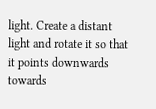light. Create a distant light and rotate it so that it points downwards towards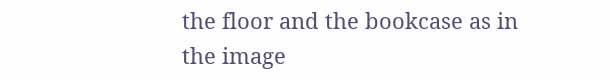the floor and the bookcase as in the image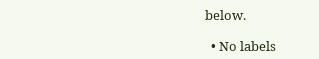below.

  • No labels